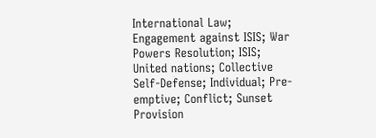International Law; Engagement against ISIS; War Powers Resolution; ISIS; United nations; Collective Self-Defense; Individual; Pre-emptive; Conflict; Sunset Provision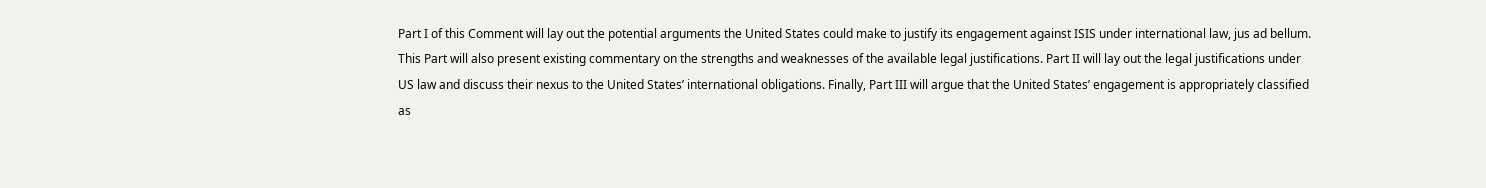Part I of this Comment will lay out the potential arguments the United States could make to justify its engagement against ISIS under international law, jus ad bellum. This Part will also present existing commentary on the strengths and weaknesses of the available legal justifications. Part II will lay out the legal justifications under US law and discuss their nexus to the United States’ international obligations. Finally, Part III will argue that the United States’ engagement is appropriately classified as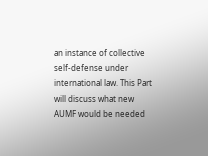an instance of collective self-defense under international law. This Part will discuss what new AUMF would be needed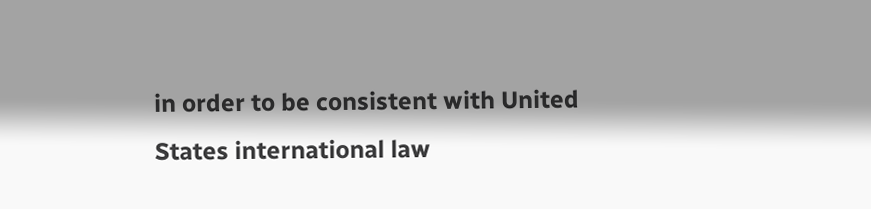in order to be consistent with United States international law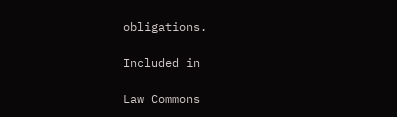obligations.

Included in

Law Commons